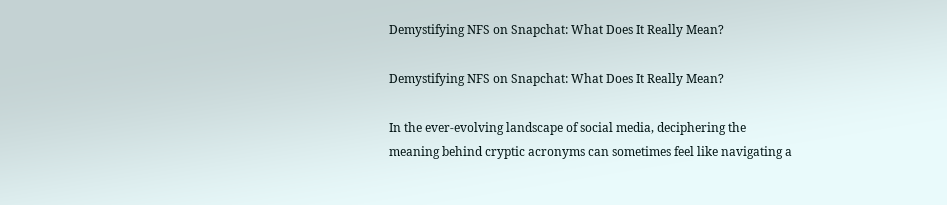Demystifying NFS on Snapchat: What Does It Really Mean?

Demystifying NFS on Snapchat: What Does It Really Mean?

In the ever-evolving landscape of social media, deciphering the meaning behind cryptic acronyms can sometimes feel like navigating a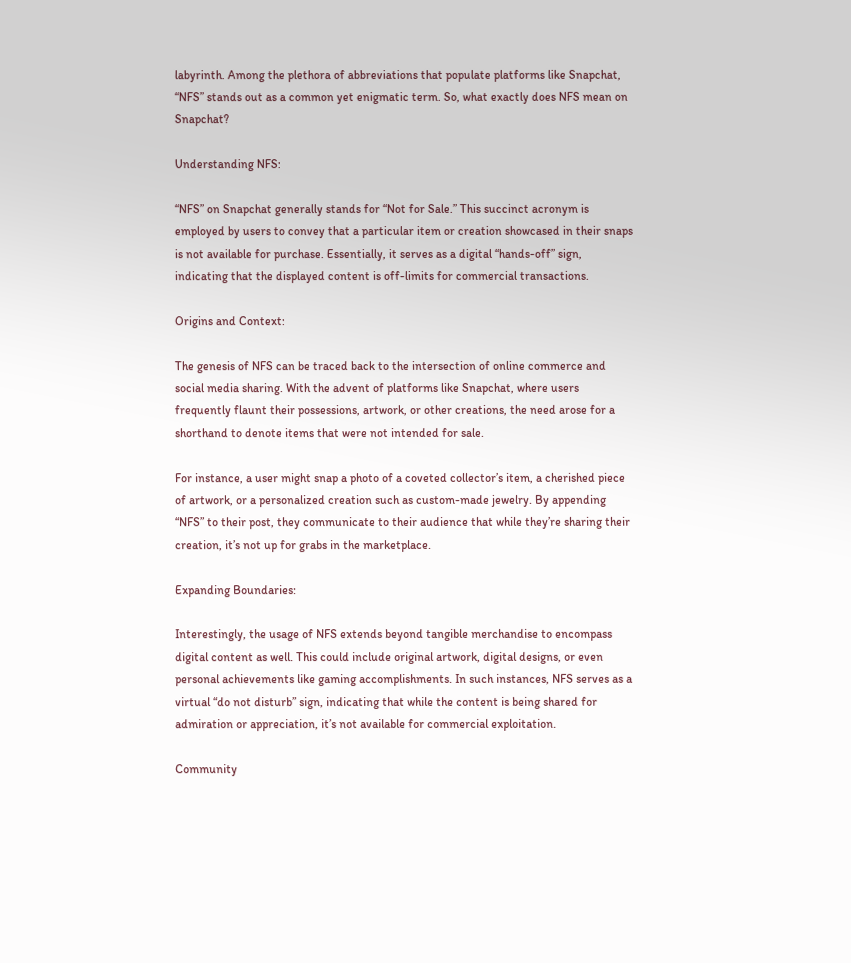labyrinth. Among the plethora of abbreviations that populate platforms like Snapchat, “NFS” stands out as a common yet enigmatic term. So, what exactly does NFS mean on Snapchat?

Understanding NFS:

“NFS” on Snapchat generally stands for “Not for Sale.” This succinct acronym is employed by users to convey that a particular item or creation showcased in their snaps is not available for purchase. Essentially, it serves as a digital “hands-off” sign, indicating that the displayed content is off-limits for commercial transactions.

Origins and Context:

The genesis of NFS can be traced back to the intersection of online commerce and social media sharing. With the advent of platforms like Snapchat, where users frequently flaunt their possessions, artwork, or other creations, the need arose for a shorthand to denote items that were not intended for sale.

For instance, a user might snap a photo of a coveted collector’s item, a cherished piece of artwork, or a personalized creation such as custom-made jewelry. By appending “NFS” to their post, they communicate to their audience that while they’re sharing their creation, it’s not up for grabs in the marketplace.

Expanding Boundaries:

Interestingly, the usage of NFS extends beyond tangible merchandise to encompass digital content as well. This could include original artwork, digital designs, or even personal achievements like gaming accomplishments. In such instances, NFS serves as a virtual “do not disturb” sign, indicating that while the content is being shared for admiration or appreciation, it’s not available for commercial exploitation.

Community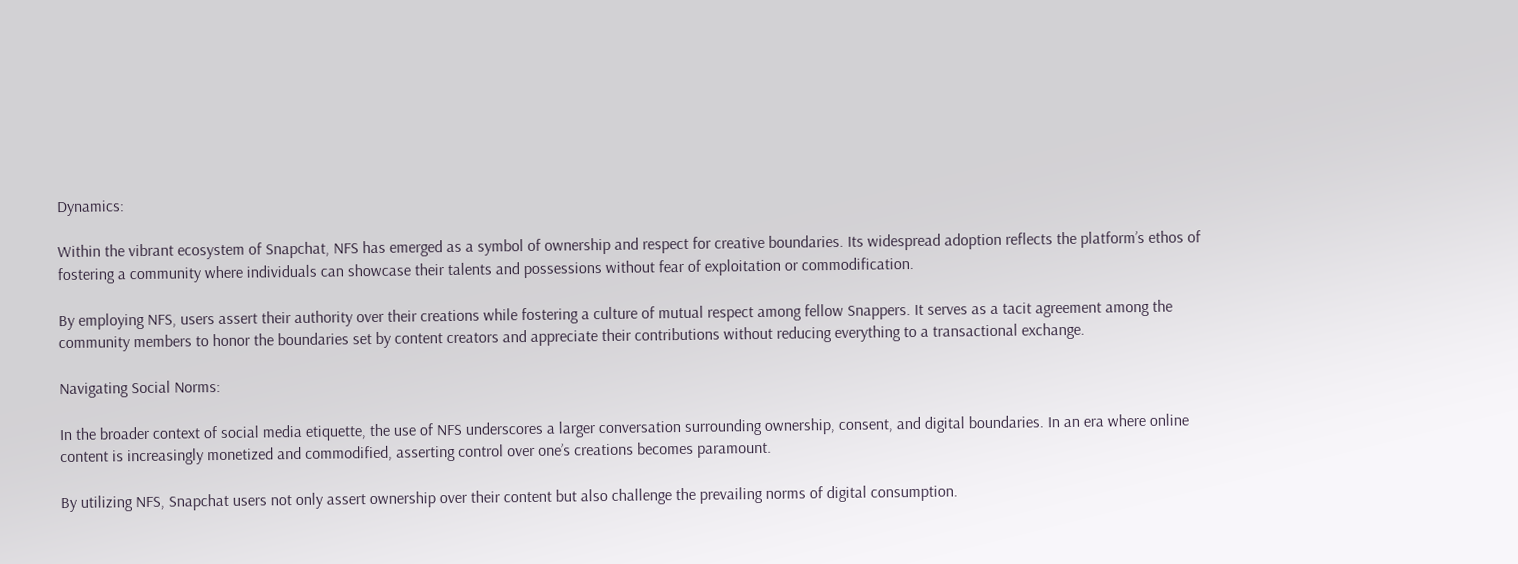Dynamics:

Within the vibrant ecosystem of Snapchat, NFS has emerged as a symbol of ownership and respect for creative boundaries. Its widespread adoption reflects the platform’s ethos of fostering a community where individuals can showcase their talents and possessions without fear of exploitation or commodification.

By employing NFS, users assert their authority over their creations while fostering a culture of mutual respect among fellow Snappers. It serves as a tacit agreement among the community members to honor the boundaries set by content creators and appreciate their contributions without reducing everything to a transactional exchange.

Navigating Social Norms:

In the broader context of social media etiquette, the use of NFS underscores a larger conversation surrounding ownership, consent, and digital boundaries. In an era where online content is increasingly monetized and commodified, asserting control over one’s creations becomes paramount.

By utilizing NFS, Snapchat users not only assert ownership over their content but also challenge the prevailing norms of digital consumption.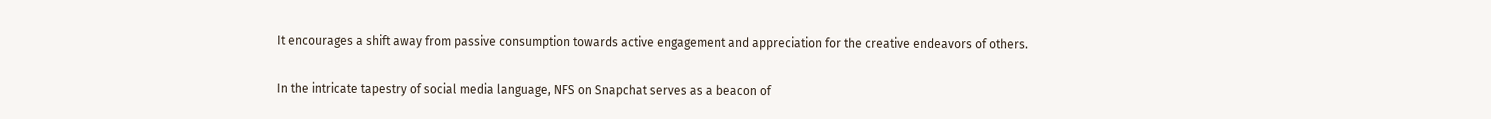It encourages a shift away from passive consumption towards active engagement and appreciation for the creative endeavors of others.


In the intricate tapestry of social media language, NFS on Snapchat serves as a beacon of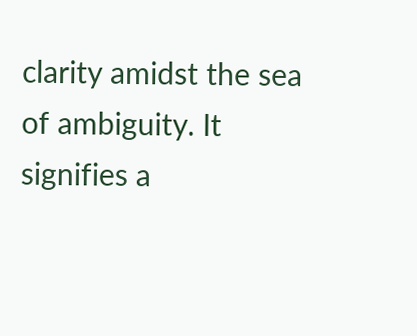clarity amidst the sea of ambiguity. It signifies a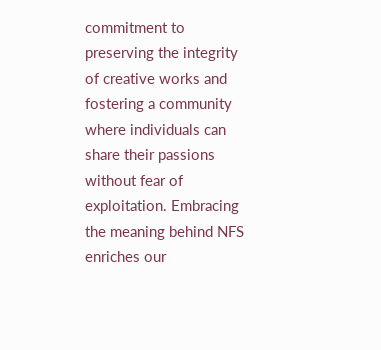commitment to preserving the integrity of creative works and fostering a community where individuals can share their passions without fear of exploitation. Embracing the meaning behind NFS enriches our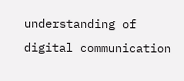understanding of digital communication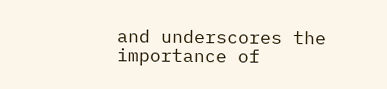and underscores the importance of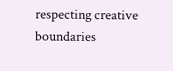respecting creative boundaries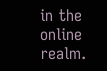in the online realm.